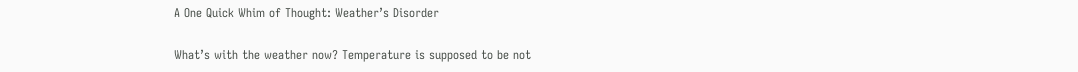A One Quick Whim of Thought: Weather’s Disorder

What’s with the weather now? Temperature is supposed to be not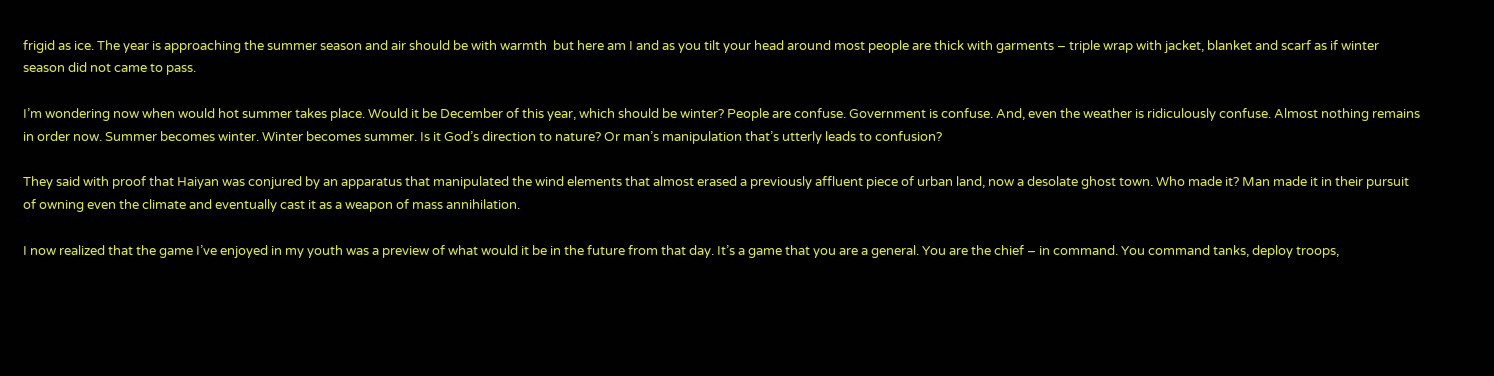frigid as ice. The year is approaching the summer season and air should be with warmth  but here am I and as you tilt your head around most people are thick with garments – triple wrap with jacket, blanket and scarf as if winter season did not came to pass.

I’m wondering now when would hot summer takes place. Would it be December of this year, which should be winter? People are confuse. Government is confuse. And, even the weather is ridiculously confuse. Almost nothing remains in order now. Summer becomes winter. Winter becomes summer. Is it God’s direction to nature? Or man’s manipulation that’s utterly leads to confusion?

They said with proof that Haiyan was conjured by an apparatus that manipulated the wind elements that almost erased a previously affluent piece of urban land, now a desolate ghost town. Who made it? Man made it in their pursuit of owning even the climate and eventually cast it as a weapon of mass annihilation.

I now realized that the game I’ve enjoyed in my youth was a preview of what would it be in the future from that day. It’s a game that you are a general. You are the chief – in command. You command tanks, deploy troops,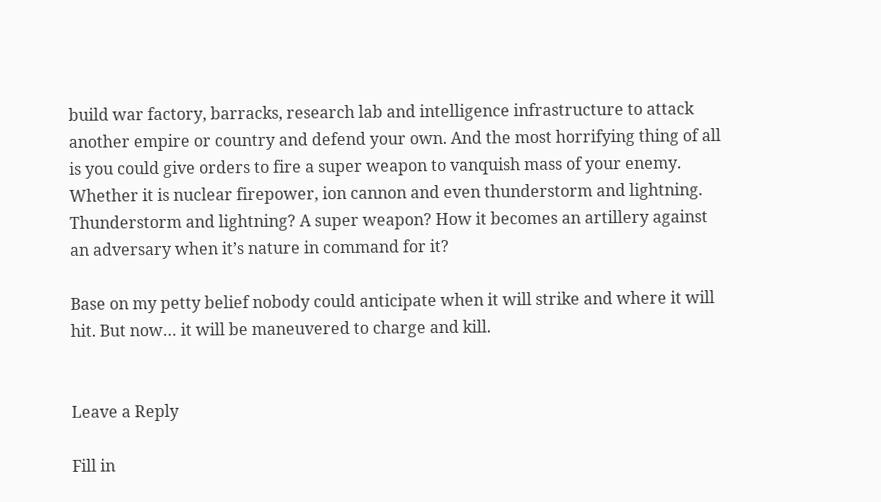build war factory, barracks, research lab and intelligence infrastructure to attack another empire or country and defend your own. And the most horrifying thing of all is you could give orders to fire a super weapon to vanquish mass of your enemy. Whether it is nuclear firepower, ion cannon and even thunderstorm and lightning. Thunderstorm and lightning? A super weapon? How it becomes an artillery against an adversary when it’s nature in command for it?

Base on my petty belief nobody could anticipate when it will strike and where it will hit. But now… it will be maneuvered to charge and kill.


Leave a Reply

Fill in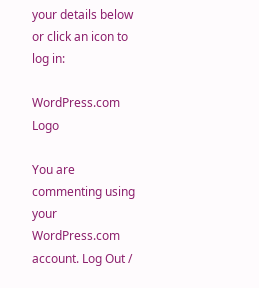your details below or click an icon to log in:

WordPress.com Logo

You are commenting using your WordPress.com account. Log Out /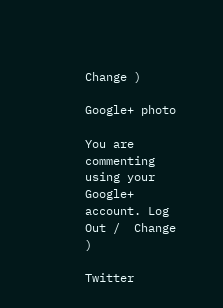Change )

Google+ photo

You are commenting using your Google+ account. Log Out /  Change )

Twitter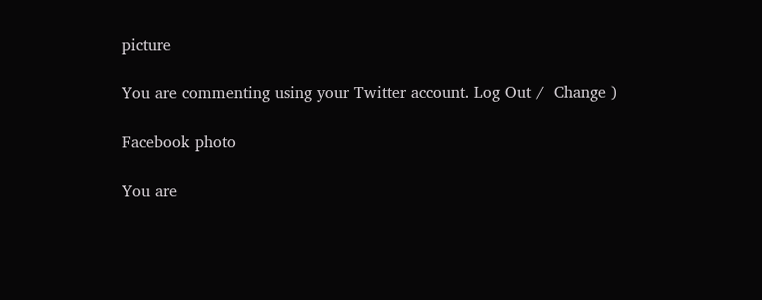picture

You are commenting using your Twitter account. Log Out /  Change )

Facebook photo

You are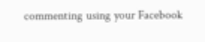commenting using your Facebook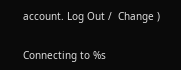account. Log Out /  Change )


Connecting to %s